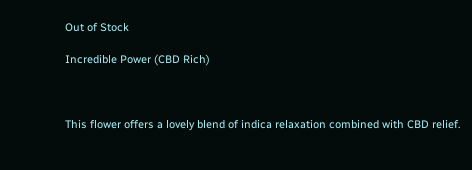Out of Stock

Incredible Power (CBD Rich)



This flower offers a lovely blend of indica relaxation combined with CBD relief.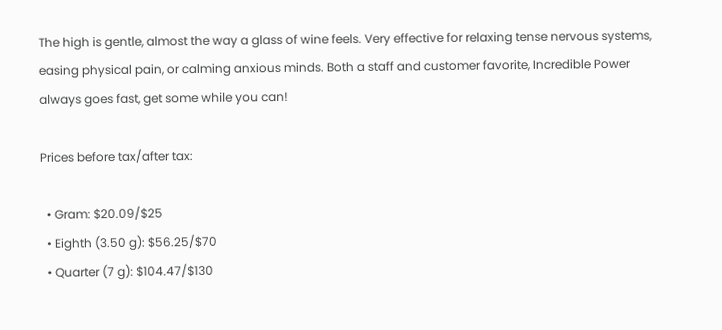The high is gentle, almost the way a glass of wine feels. Very effective for relaxing tense nervous systems, easing physical pain, or calming anxious minds. Both a staff and customer favorite, Incredible Power always goes fast, get some while you can!

Prices before tax/after tax:

  • Gram: $20.09/$25
  • Eighth (3.50 g): $56.25/$70
  • Quarter (7 g): $104.47/$130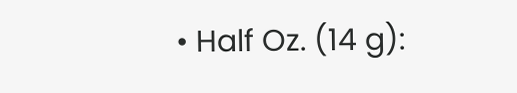• Half Oz. (14 g):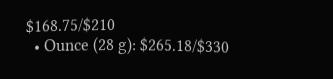$168.75/$210
  • Ounce (28 g): $265.18/$330